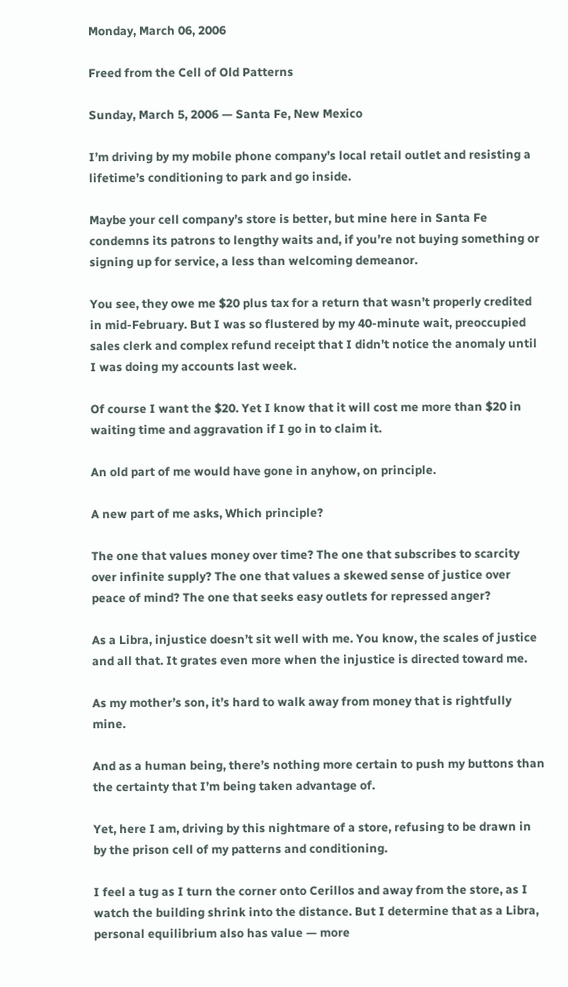Monday, March 06, 2006

Freed from the Cell of Old Patterns

Sunday, March 5, 2006 — Santa Fe, New Mexico

I’m driving by my mobile phone company’s local retail outlet and resisting a lifetime’s conditioning to park and go inside.

Maybe your cell company’s store is better, but mine here in Santa Fe condemns its patrons to lengthy waits and, if you’re not buying something or signing up for service, a less than welcoming demeanor.

You see, they owe me $20 plus tax for a return that wasn’t properly credited in mid-February. But I was so flustered by my 40-minute wait, preoccupied sales clerk and complex refund receipt that I didn’t notice the anomaly until I was doing my accounts last week.

Of course I want the $20. Yet I know that it will cost me more than $20 in waiting time and aggravation if I go in to claim it.

An old part of me would have gone in anyhow, on principle.

A new part of me asks, Which principle?

The one that values money over time? The one that subscribes to scarcity over infinite supply? The one that values a skewed sense of justice over peace of mind? The one that seeks easy outlets for repressed anger?

As a Libra, injustice doesn’t sit well with me. You know, the scales of justice and all that. It grates even more when the injustice is directed toward me.

As my mother’s son, it’s hard to walk away from money that is rightfully mine.

And as a human being, there’s nothing more certain to push my buttons than the certainty that I’m being taken advantage of.

Yet, here I am, driving by this nightmare of a store, refusing to be drawn in by the prison cell of my patterns and conditioning.

I feel a tug as I turn the corner onto Cerillos and away from the store, as I watch the building shrink into the distance. But I determine that as a Libra, personal equilibrium also has value — more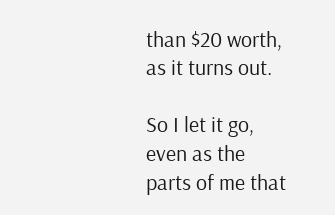than $20 worth, as it turns out.

So I let it go, even as the parts of me that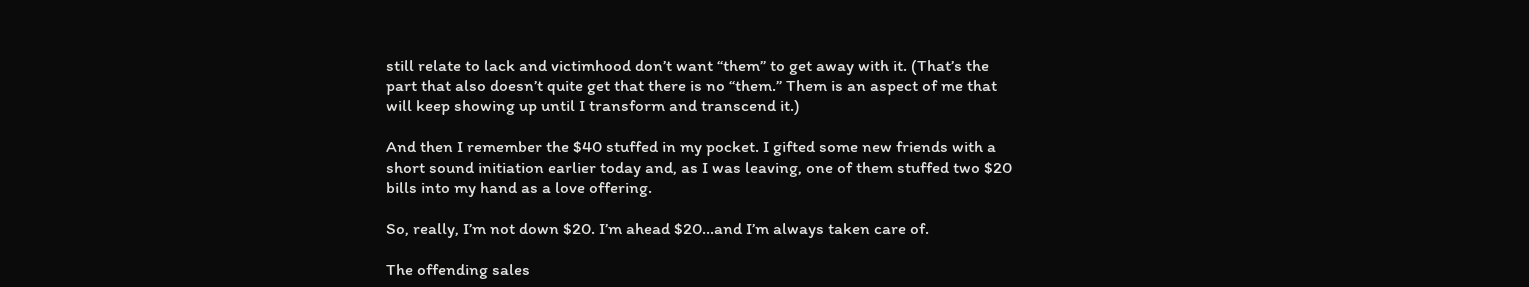still relate to lack and victimhood don’t want “them” to get away with it. (That’s the part that also doesn’t quite get that there is no “them.” Them is an aspect of me that will keep showing up until I transform and transcend it.)

And then I remember the $40 stuffed in my pocket. I gifted some new friends with a short sound initiation earlier today and, as I was leaving, one of them stuffed two $20 bills into my hand as a love offering.

So, really, I’m not down $20. I’m ahead $20...and I’m always taken care of.

The offending sales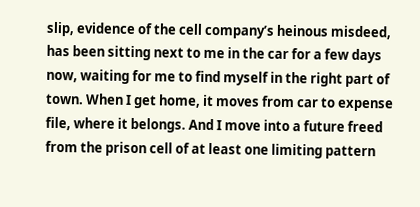slip, evidence of the cell company’s heinous misdeed, has been sitting next to me in the car for a few days now, waiting for me to find myself in the right part of town. When I get home, it moves from car to expense file, where it belongs. And I move into a future freed from the prison cell of at least one limiting pattern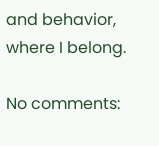and behavior, where I belong.

No comments: